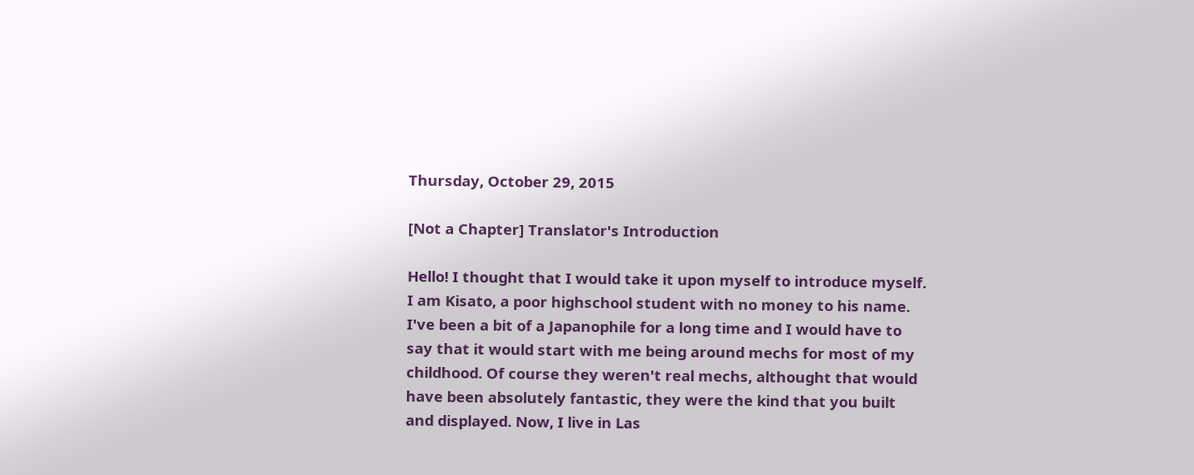Thursday, October 29, 2015

[Not a Chapter] Translator's Introduction

Hello! I thought that I would take it upon myself to introduce myself. I am Kisato, a poor highschool student with no money to his name. I've been a bit of a Japanophile for a long time and I would have to say that it would start with me being around mechs for most of my childhood. Of course they weren't real mechs, althought that would have been absolutely fantastic, they were the kind that you built and displayed. Now, I live in Las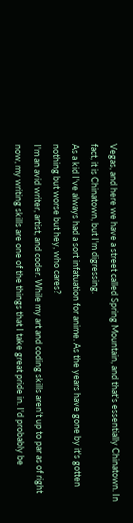Vegas, and here we have a street called Spring Mountain, and that's essentially Chinatown. In fact, it is Chinatown, but I'm digressing.
As a kid I've always had a sort infatuation for anime. As the years have gone by it's gotten nothing but worse but hey, who cares?
I'm an avid writer, artist, and coder. While my art and coding skills aren't up to par as of right now, my writing skills are one of the things that I take great pride in. I'd probably be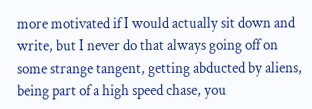more motivated if I would actually sit down and write, but I never do that always going off on some strange tangent, getting abducted by aliens, being part of a high speed chase, you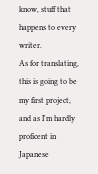know, stuff that happens to every writer.
As for translating, this is going to be my first project, and as I'm hardly proficent in Japanese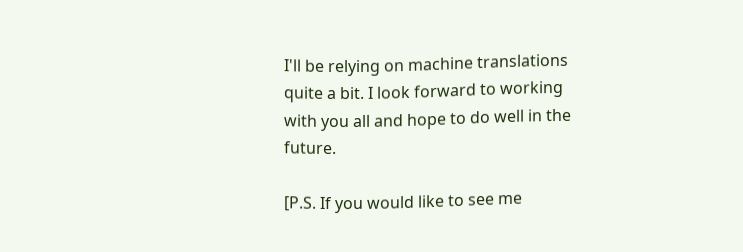I'll be relying on machine translations quite a bit. I look forward to working with you all and hope to do well in the future.

[P.S. If you would like to see me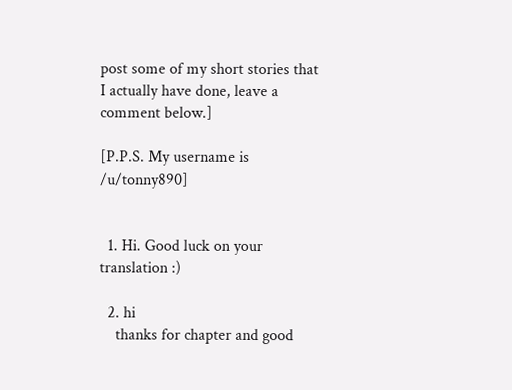post some of my short stories that I actually have done, leave a comment below.]

[P.P.S. My username is /u/tonny890]


  1. Hi. Good luck on your translation :)

  2. hi
    thanks for chapter and good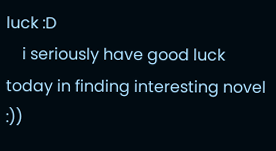luck :D
    i seriously have good luck today in finding interesting novel :))